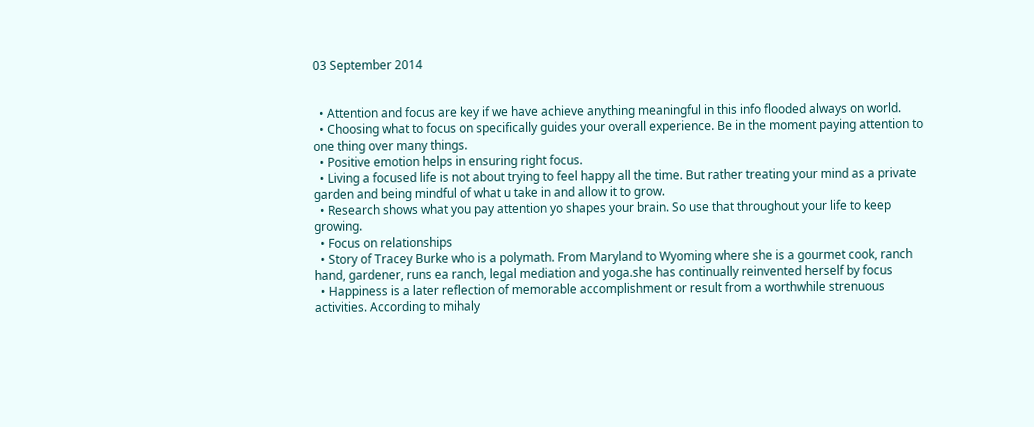03 September 2014


  • Attention and focus are key if we have achieve anything meaningful in this info flooded always on world.
  • Choosing what to focus on specifically guides your overall experience. Be in the moment paying attention to one thing over many things.
  • Positive emotion helps in ensuring right focus.
  • Living a focused life is not about trying to feel happy all the time. But rather treating your mind as a private garden and being mindful of what u take in and allow it to grow.
  • Research shows what you pay attention yo shapes your brain. So use that throughout your life to keep growing.
  • Focus on relationships
  • Story of Tracey Burke who is a polymath. From Maryland to Wyoming where she is a gourmet cook, ranch hand, gardener, runs ea ranch, legal mediation and yoga.she has continually reinvented herself by focus
  • Happiness is a later reflection of memorable accomplishment or result from a worthwhile strenuous activities. According to mihaly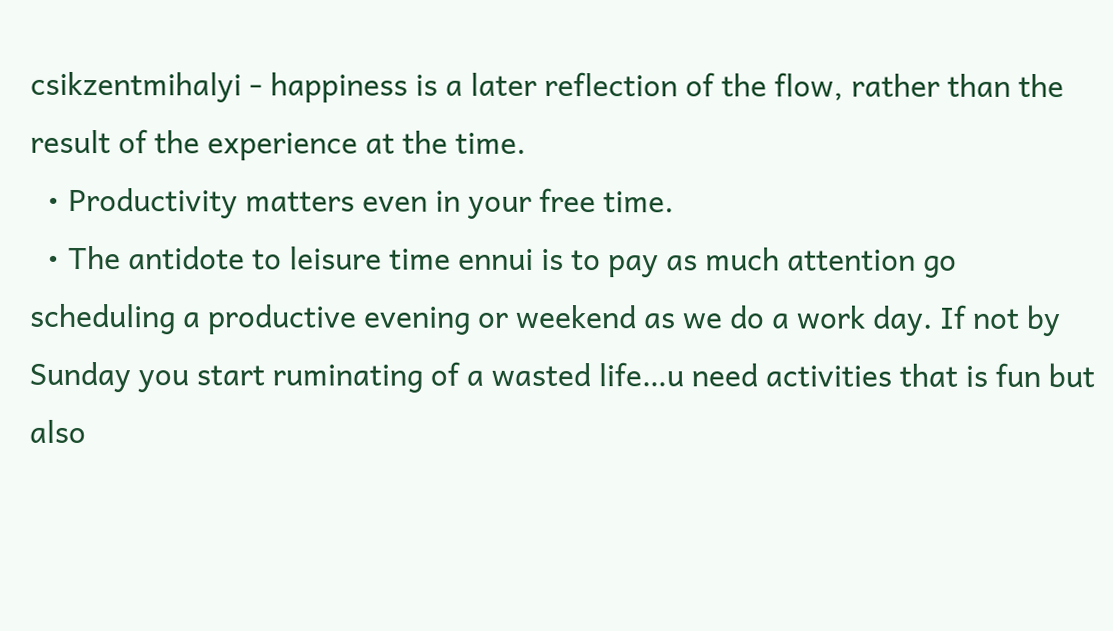csikzentmihalyi - happiness is a later reflection of the flow, rather than the result of the experience at the time.
  • Productivity matters even in your free time.
  • The antidote to leisure time ennui is to pay as much attention go scheduling a productive evening or weekend as we do a work day. If not by Sunday you start ruminating of a wasted life…u need activities that is fun but also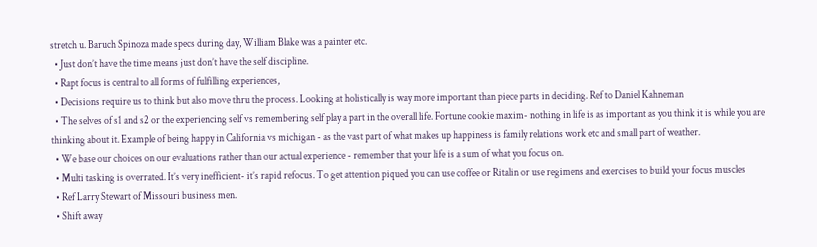stretch u. Baruch Spinoza made specs during day, William Blake was a painter etc.
  • Just don’t have the time means just don’t have the self discipline.
  • Rapt focus is central to all forms of fulfilling experiences,
  • Decisions require us to think but also move thru the process. Looking at holistically is way more important than piece parts in deciding. Ref to Daniel Kahneman
  • The selves of s1 and s2 or the experiencing self vs remembering self play a part in the overall life. Fortune cookie maxim- nothing in life is as important as you think it is while you are thinking about it. Example of being happy in California vs michigan - as the vast part of what makes up happiness is family relations work etc and small part of weather.
  • We base our choices on our evaluations rather than our actual experience - remember that your life is a sum of what you focus on.
  • Multi tasking is overrated. It’s very inefficient- it’s rapid refocus. To get attention piqued you can use coffee or Ritalin or use regimens and exercises to build your focus muscles
  • Ref Larry Stewart of Missouri business men.
  • Shift away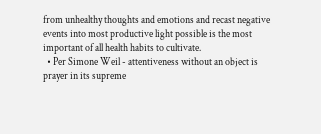from unhealthy thoughts and emotions and recast negative events into most productive light possible is the most important of all health habits to cultivate.
  • Per Simone Weil - attentiveness without an object is prayer in its supreme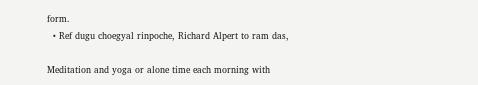form.
  • Ref dugu choegyal rinpoche, Richard Alpert to ram das,

Meditation and yoga or alone time each morning with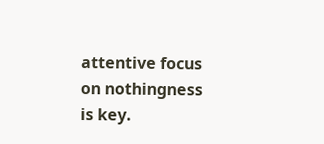attentive focus on nothingness is key.